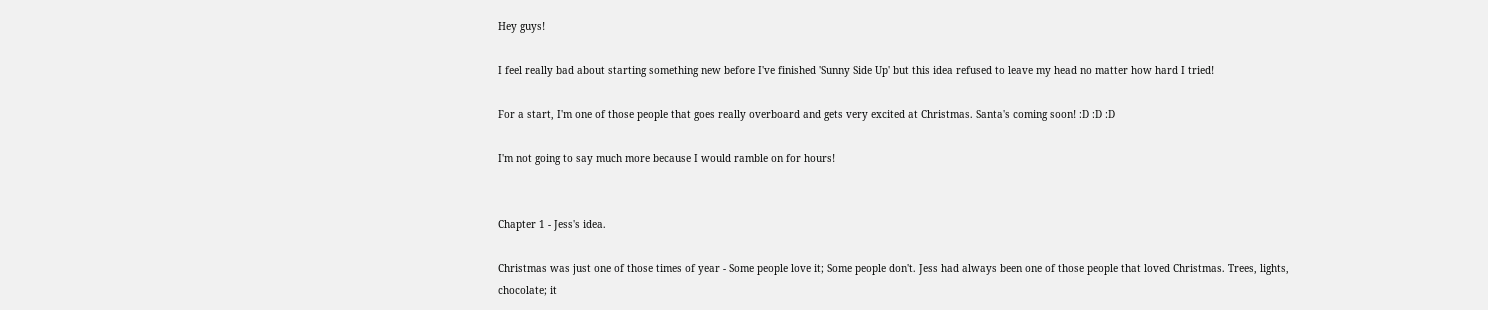Hey guys!

I feel really bad about starting something new before I've finished 'Sunny Side Up' but this idea refused to leave my head no matter how hard I tried!

For a start, I'm one of those people that goes really overboard and gets very excited at Christmas. Santa's coming soon! :D :D :D

I'm not going to say much more because I would ramble on for hours!


Chapter 1 - Jess's idea.

Christmas was just one of those times of year - Some people love it; Some people don't. Jess had always been one of those people that loved Christmas. Trees, lights, chocolate; it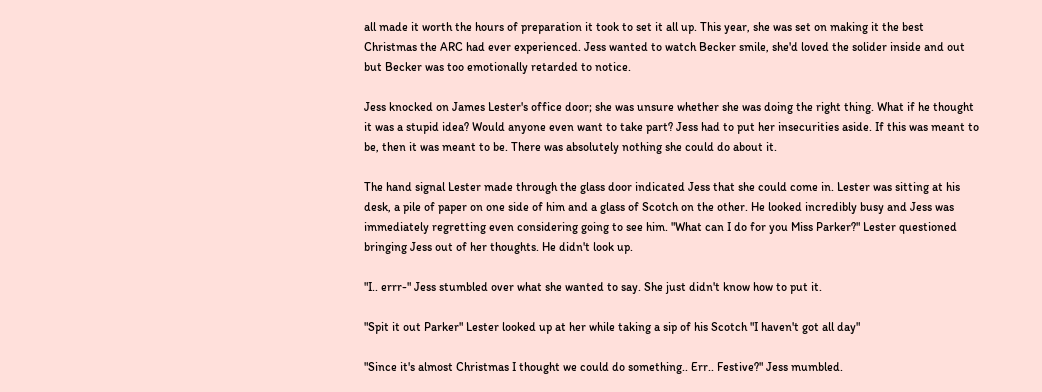all made it worth the hours of preparation it took to set it all up. This year, she was set on making it the best Christmas the ARC had ever experienced. Jess wanted to watch Becker smile, she'd loved the solider inside and out but Becker was too emotionally retarded to notice.

Jess knocked on James Lester's office door; she was unsure whether she was doing the right thing. What if he thought it was a stupid idea? Would anyone even want to take part? Jess had to put her insecurities aside. If this was meant to be, then it was meant to be. There was absolutely nothing she could do about it.

The hand signal Lester made through the glass door indicated Jess that she could come in. Lester was sitting at his desk, a pile of paper on one side of him and a glass of Scotch on the other. He looked incredibly busy and Jess was immediately regretting even considering going to see him. "What can I do for you Miss Parker?" Lester questioned bringing Jess out of her thoughts. He didn't look up.

"I.. errr-" Jess stumbled over what she wanted to say. She just didn't know how to put it.

"Spit it out Parker" Lester looked up at her while taking a sip of his Scotch "I haven't got all day"

"Since it's almost Christmas I thought we could do something.. Err.. Festive?" Jess mumbled.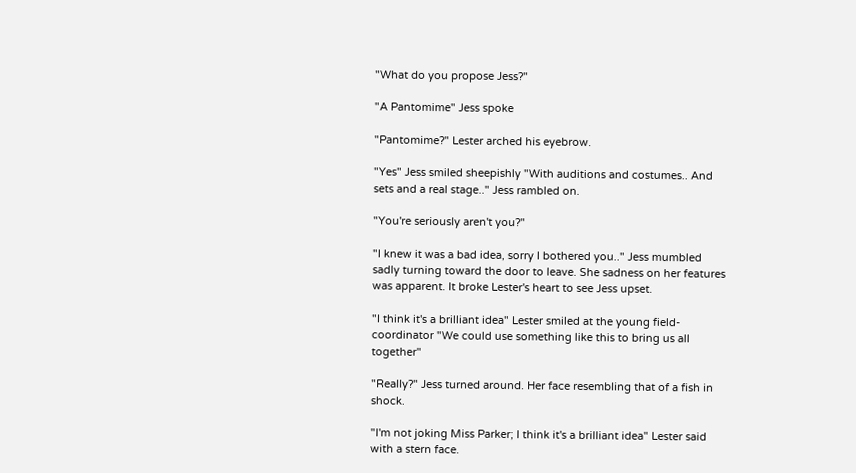"What do you propose Jess?"

"A Pantomime" Jess spoke

"Pantomime?" Lester arched his eyebrow.

"Yes" Jess smiled sheepishly "With auditions and costumes.. And sets and a real stage.." Jess rambled on.

"You're seriously aren't you?"

"I knew it was a bad idea, sorry I bothered you.." Jess mumbled sadly turning toward the door to leave. She sadness on her features was apparent. It broke Lester's heart to see Jess upset.

"I think it's a brilliant idea" Lester smiled at the young field-coordinator "We could use something like this to bring us all together"

"Really?" Jess turned around. Her face resembling that of a fish in shock.

"I'm not joking Miss Parker; I think it's a brilliant idea" Lester said with a stern face.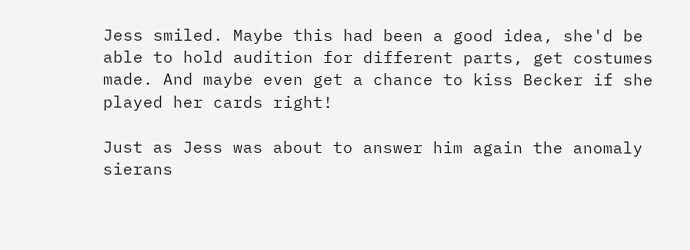Jess smiled. Maybe this had been a good idea, she'd be able to hold audition for different parts, get costumes made. And maybe even get a chance to kiss Becker if she played her cards right!

Just as Jess was about to answer him again the anomaly sierans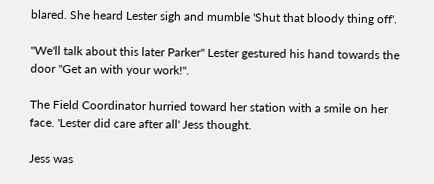blared. She heard Lester sigh and mumble 'Shut that bloody thing off'.

"We'll talk about this later Parker" Lester gestured his hand towards the door "Get an with your work!".

The Field Coordinator hurried toward her station with a smile on her face. 'Lester did care after all' Jess thought.

Jess was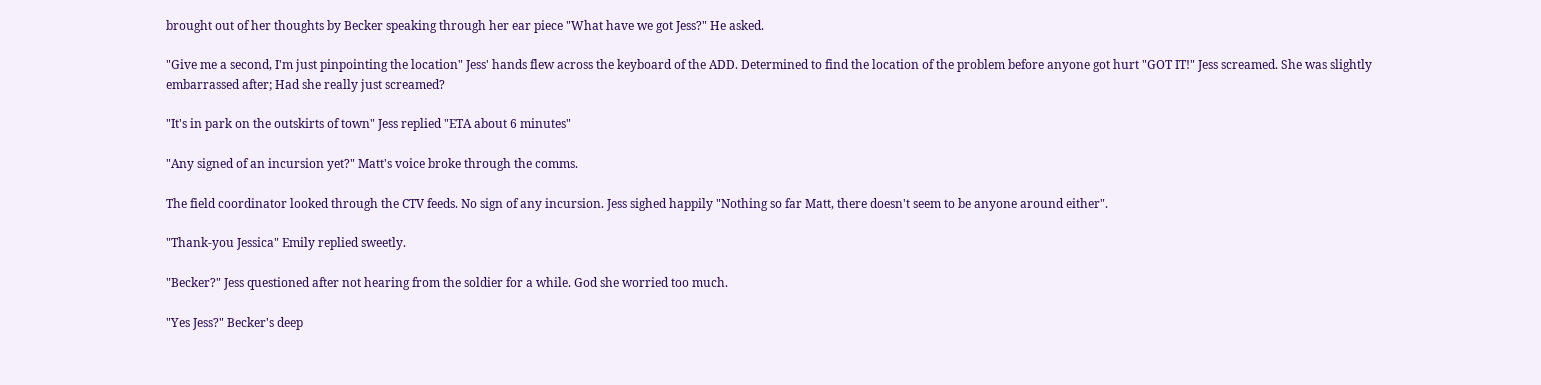brought out of her thoughts by Becker speaking through her ear piece "What have we got Jess?" He asked.

"Give me a second, I'm just pinpointing the location" Jess' hands flew across the keyboard of the ADD. Determined to find the location of the problem before anyone got hurt "GOT IT!" Jess screamed. She was slightly embarrassed after; Had she really just screamed?

"It's in park on the outskirts of town" Jess replied "ETA about 6 minutes"

"Any signed of an incursion yet?" Matt's voice broke through the comms.

The field coordinator looked through the CTV feeds. No sign of any incursion. Jess sighed happily "Nothing so far Matt, there doesn't seem to be anyone around either".

"Thank-you Jessica" Emily replied sweetly.

"Becker?" Jess questioned after not hearing from the soldier for a while. God she worried too much.

"Yes Jess?" Becker's deep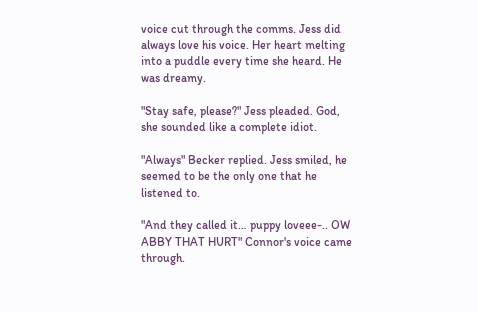voice cut through the comms. Jess did always love his voice. Her heart melting into a puddle every time she heard. He was dreamy.

"Stay safe, please?" Jess pleaded. God, she sounded like a complete idiot.

"Always" Becker replied. Jess smiled, he seemed to be the only one that he listened to.

"And they called it… puppy loveee-.. OW ABBY THAT HURT" Connor's voice came through.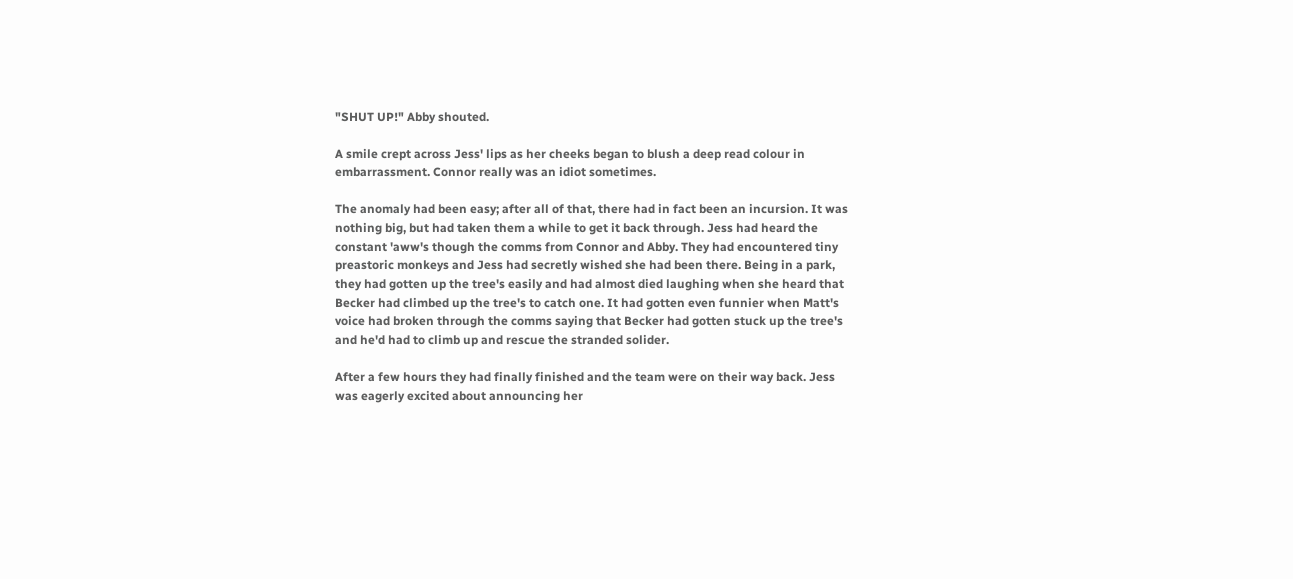"SHUT UP!" Abby shouted.

A smile crept across Jess' lips as her cheeks began to blush a deep read colour in embarrassment. Connor really was an idiot sometimes.

The anomaly had been easy; after all of that, there had in fact been an incursion. It was nothing big, but had taken them a while to get it back through. Jess had heard the constant 'aww's though the comms from Connor and Abby. They had encountered tiny preastoric monkeys and Jess had secretly wished she had been there. Being in a park, they had gotten up the tree's easily and had almost died laughing when she heard that Becker had climbed up the tree's to catch one. It had gotten even funnier when Matt's voice had broken through the comms saying that Becker had gotten stuck up the tree's and he'd had to climb up and rescue the stranded solider.

After a few hours they had finally finished and the team were on their way back. Jess was eagerly excited about announcing her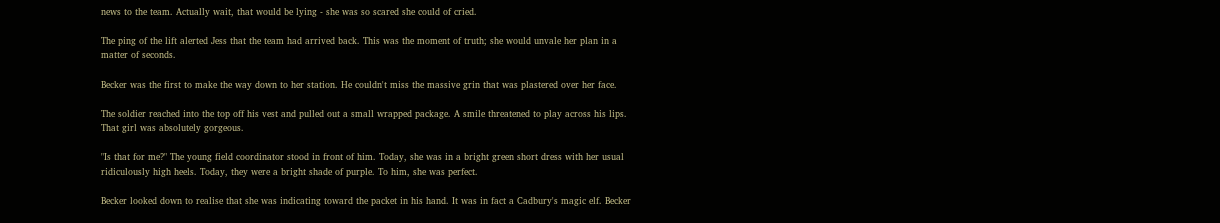news to the team. Actually wait, that would be lying - she was so scared she could of cried.

The ping of the lift alerted Jess that the team had arrived back. This was the moment of truth; she would unvale her plan in a matter of seconds.

Becker was the first to make the way down to her station. He couldn't miss the massive grin that was plastered over her face.

The soldier reached into the top off his vest and pulled out a small wrapped package. A smile threatened to play across his lips. That girl was absolutely gorgeous.

"Is that for me?" The young field coordinator stood in front of him. Today, she was in a bright green short dress with her usual ridiculously high heels. Today, they were a bright shade of purple. To him, she was perfect.

Becker looked down to realise that she was indicating toward the packet in his hand. It was in fact a Cadbury's magic elf. Becker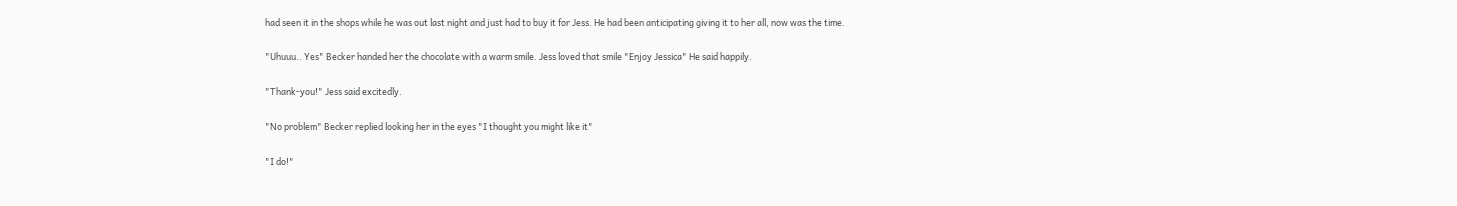had seen it in the shops while he was out last night and just had to buy it for Jess. He had been anticipating giving it to her all, now was the time.

"Uhuuu.. Yes" Becker handed her the chocolate with a warm smile. Jess loved that smile "Enjoy Jessica" He said happily.

"Thank-you!" Jess said excitedly.

"No problem" Becker replied looking her in the eyes "I thought you might like it"

"I do!"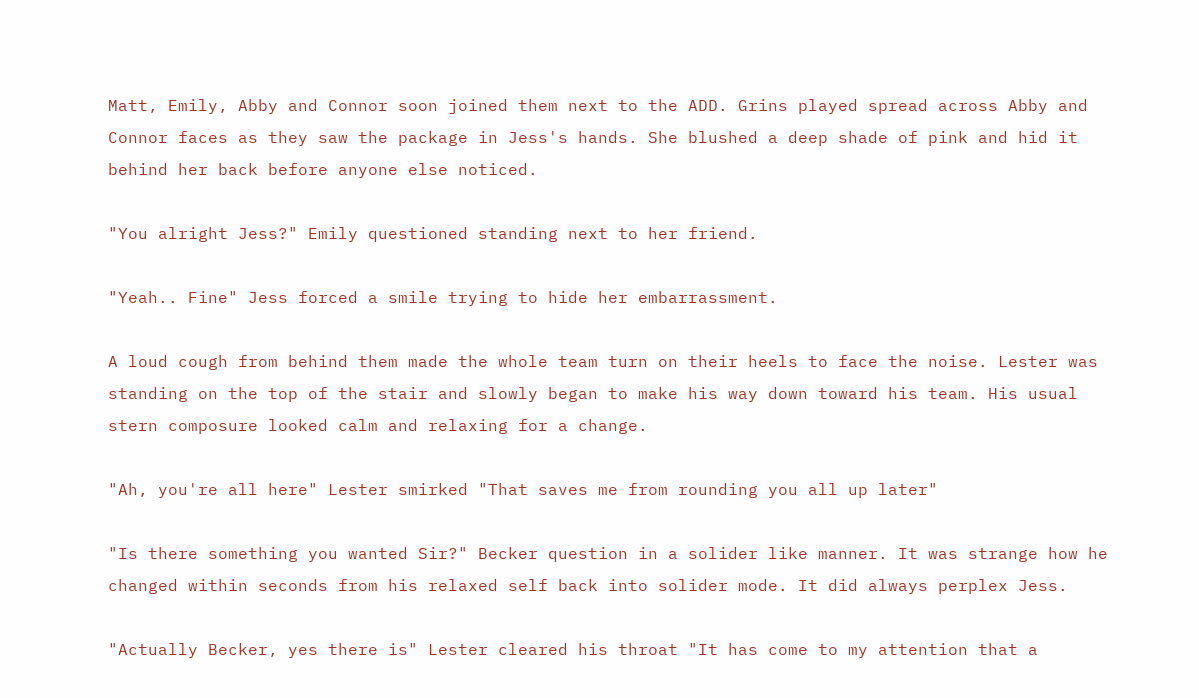Matt, Emily, Abby and Connor soon joined them next to the ADD. Grins played spread across Abby and Connor faces as they saw the package in Jess's hands. She blushed a deep shade of pink and hid it behind her back before anyone else noticed.

"You alright Jess?" Emily questioned standing next to her friend.

"Yeah.. Fine" Jess forced a smile trying to hide her embarrassment.

A loud cough from behind them made the whole team turn on their heels to face the noise. Lester was standing on the top of the stair and slowly began to make his way down toward his team. His usual stern composure looked calm and relaxing for a change.

"Ah, you're all here" Lester smirked "That saves me from rounding you all up later"

"Is there something you wanted Sir?" Becker question in a solider like manner. It was strange how he changed within seconds from his relaxed self back into solider mode. It did always perplex Jess.

"Actually Becker, yes there is" Lester cleared his throat "It has come to my attention that a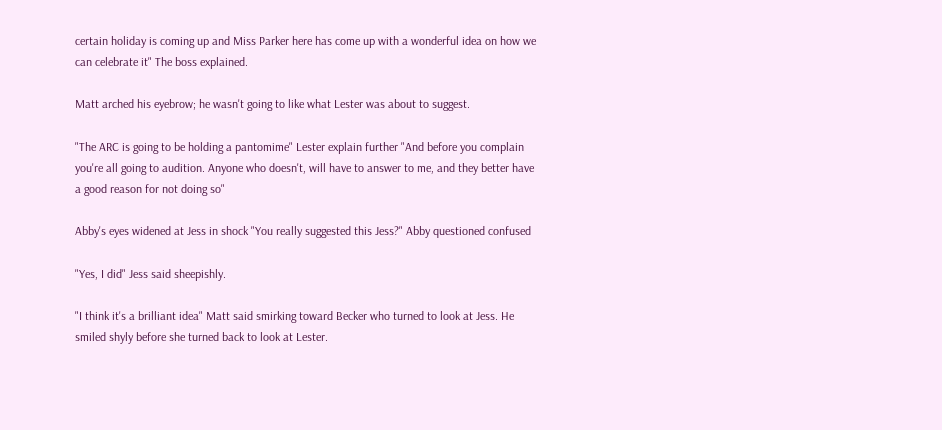certain holiday is coming up and Miss Parker here has come up with a wonderful idea on how we can celebrate it" The boss explained.

Matt arched his eyebrow; he wasn't going to like what Lester was about to suggest.

"The ARC is going to be holding a pantomime" Lester explain further "And before you complain you're all going to audition. Anyone who doesn't, will have to answer to me, and they better have a good reason for not doing so"

Abby's eyes widened at Jess in shock "You really suggested this Jess?" Abby questioned confused

"Yes, I did" Jess said sheepishly.

"I think it's a brilliant idea" Matt said smirking toward Becker who turned to look at Jess. He smiled shyly before she turned back to look at Lester.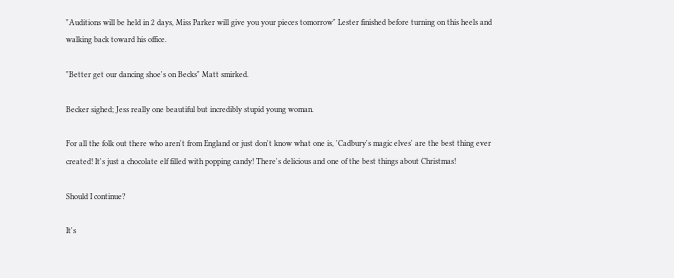"Auditions will be held in 2 days, Miss Parker will give you your pieces tomorrow" Lester finished before turning on this heels and walking back toward his office.

"Better get our dancing shoe's on Becks" Matt smirked.

Becker sighed; Jess really one beautiful but incredibly stupid young woman.

For all the folk out there who aren't from England or just don't know what one is, 'Cadbury's magic elves' are the best thing ever created! It's just a chocolate elf filled with popping candy! There's delicious and one of the best things about Christmas!

Should I continue?

It's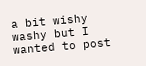a bit wishy washy but I wanted to post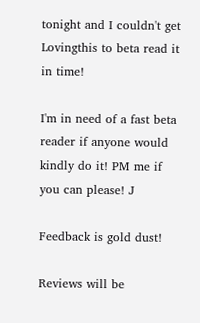tonight and I couldn't get Lovingthis to beta read it in time!

I'm in need of a fast beta reader if anyone would kindly do it! PM me if you can please! J

Feedback is gold dust!

Reviews will be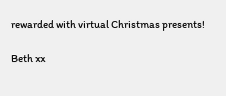rewarded with virtual Christmas presents!

Beth xx